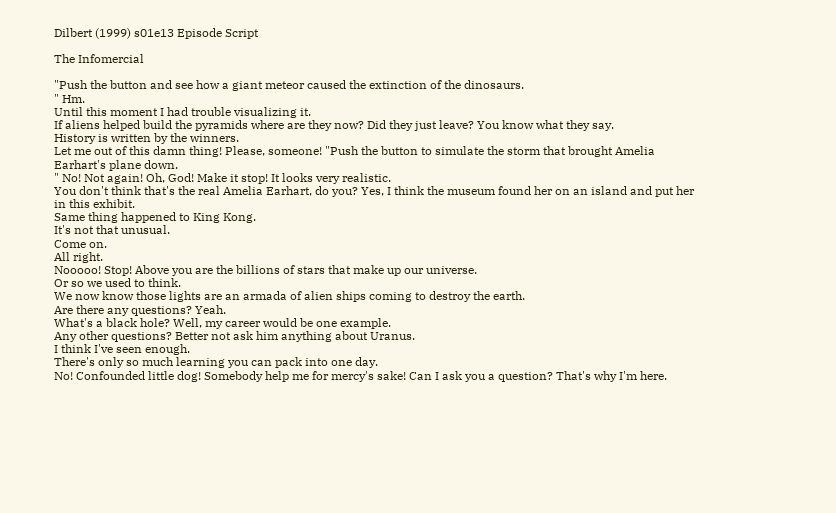Dilbert (1999) s01e13 Episode Script

The Infomercial

"Push the button and see how a giant meteor caused the extinction of the dinosaurs.
" Hm.
Until this moment I had trouble visualizing it.
If aliens helped build the pyramids where are they now? Did they just leave? You know what they say.
History is written by the winners.
Let me out of this damn thing! Please, someone! "Push the button to simulate the storm that brought Amelia Earhart's plane down.
" No! Not again! Oh, God! Make it stop! It looks very realistic.
You don't think that's the real Amelia Earhart, do you? Yes, I think the museum found her on an island and put her in this exhibit.
Same thing happened to King Kong.
It's not that unusual.
Come on.
All right.
Nooooo! Stop! Above you are the billions of stars that make up our universe.
Or so we used to think.
We now know those lights are an armada of alien ships coming to destroy the earth.
Are there any questions? Yeah.
What's a black hole? Well, my career would be one example.
Any other questions? Better not ask him anything about Uranus.
I think I've seen enough.
There's only so much learning you can pack into one day.
No! Confounded little dog! Somebody help me for mercy's sake! Can I ask you a question? That's why I'm here.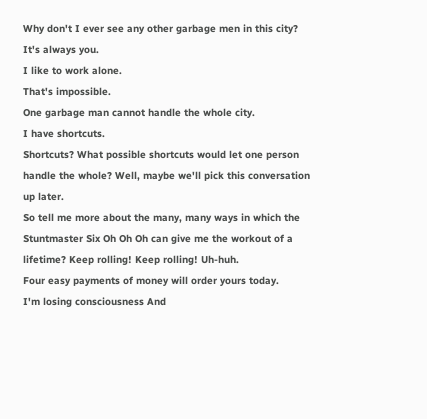Why don't I ever see any other garbage men in this city? It's always you.
I like to work alone.
That's impossible.
One garbage man cannot handle the whole city.
I have shortcuts.
Shortcuts? What possible shortcuts would let one person handle the whole? Well, maybe we'll pick this conversation up later.
So tell me more about the many, many ways in which the Stuntmaster Six Oh Oh Oh can give me the workout of a lifetime? Keep rolling! Keep rolling! Uh-huh.
Four easy payments of money will order yours today.
I'm losing consciousness And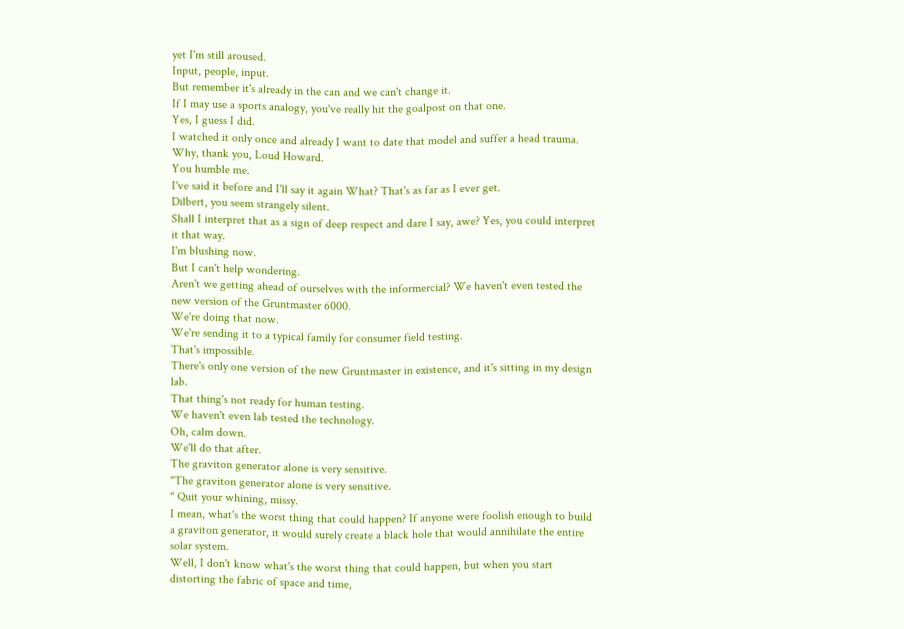yet I'm still aroused.
Input, people, input.
But remember it's already in the can and we can't change it.
If I may use a sports analogy, you've really hit the goalpost on that one.
Yes, I guess I did.
I watched it only once and already I want to date that model and suffer a head trauma.
Why, thank you, Loud Howard.
You humble me.
I've said it before and I'll say it again What? That's as far as I ever get.
Dilbert, you seem strangely silent.
Shall I interpret that as a sign of deep respect and dare I say, awe? Yes, you could interpret it that way.
I'm blushing now.
But I can't help wondering.
Aren't we getting ahead of ourselves with the informercial? We haven't even tested the new version of the Gruntmaster 6000.
We're doing that now.
We're sending it to a typical family for consumer field testing.
That's impossible.
There's only one version of the new Gruntmaster in existence, and it's sitting in my design lab.
That thing's not ready for human testing.
We haven't even lab tested the technology.
Oh, calm down.
We'll do that after.
The graviton generator alone is very sensitive.
"The graviton generator alone is very sensitive.
" Quit your whining, missy.
I mean, what's the worst thing that could happen? If anyone were foolish enough to build a graviton generator, it would surely create a black hole that would annihilate the entire solar system.
Well, I don't know what's the worst thing that could happen, but when you start distorting the fabric of space and time,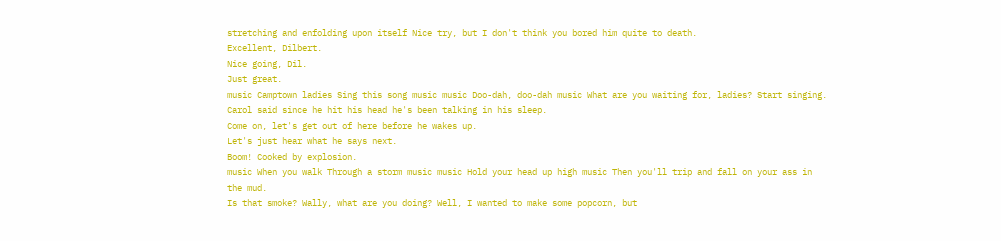stretching and enfolding upon itself Nice try, but I don't think you bored him quite to death.
Excellent, Dilbert.
Nice going, Dil.
Just great.
music Camptown ladies Sing this song music music Doo-dah, doo-dah music What are you waiting for, ladies? Start singing.
Carol said since he hit his head he's been talking in his sleep.
Come on, let's get out of here before he wakes up.
Let's just hear what he says next.
Boom! Cooked by explosion.
music When you walk Through a storm music music Hold your head up high music Then you'll trip and fall on your ass in the mud.
Is that smoke? Wally, what are you doing? Well, I wanted to make some popcorn, but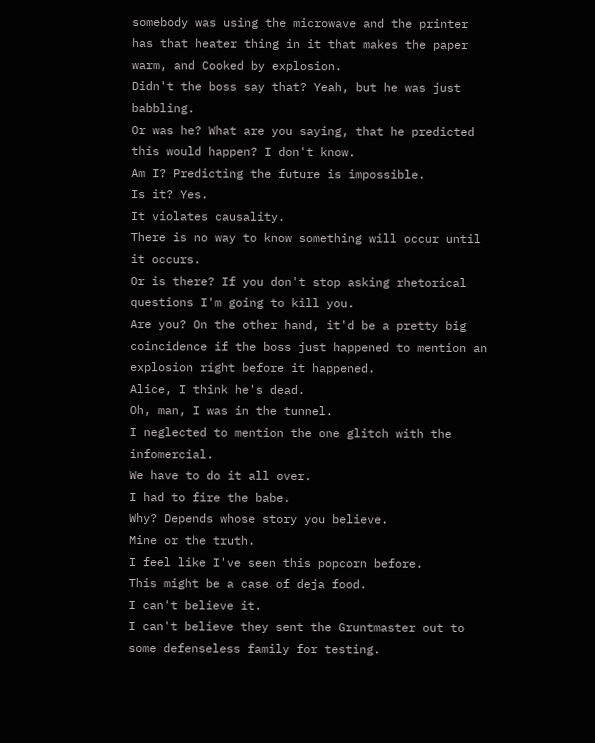somebody was using the microwave and the printer has that heater thing in it that makes the paper warm, and Cooked by explosion.
Didn't the boss say that? Yeah, but he was just babbling.
Or was he? What are you saying, that he predicted this would happen? I don't know.
Am I? Predicting the future is impossible.
Is it? Yes.
It violates causality.
There is no way to know something will occur until it occurs.
Or is there? If you don't stop asking rhetorical questions I'm going to kill you.
Are you? On the other hand, it'd be a pretty big coincidence if the boss just happened to mention an explosion right before it happened.
Alice, I think he's dead.
Oh, man, I was in the tunnel.
I neglected to mention the one glitch with the infomercial.
We have to do it all over.
I had to fire the babe.
Why? Depends whose story you believe.
Mine or the truth.
I feel like I've seen this popcorn before.
This might be a case of deja food.
I can't believe it.
I can't believe they sent the Gruntmaster out to some defenseless family for testing.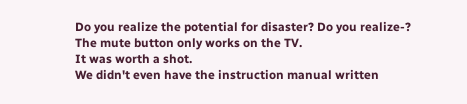Do you realize the potential for disaster? Do you realize-? The mute button only works on the TV.
It was worth a shot.
We didn't even have the instruction manual written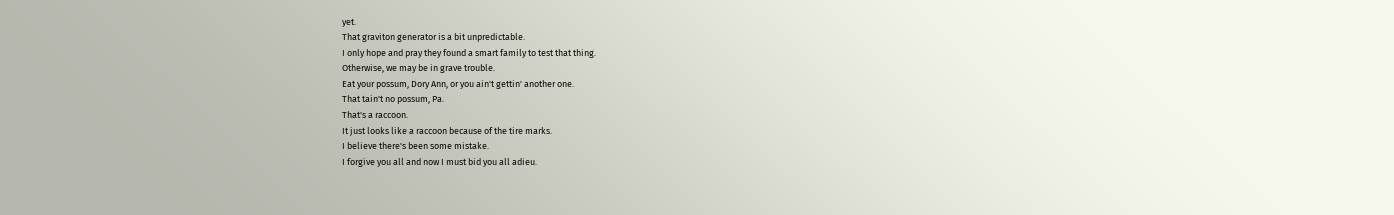yet.
That graviton generator is a bit unpredictable.
I only hope and pray they found a smart family to test that thing.
Otherwise, we may be in grave trouble.
Eat your possum, Dory Ann, or you ain't gettin' another one.
That tain't no possum, Pa.
That's a raccoon.
It just looks like a raccoon because of the tire marks.
I believe there's been some mistake.
I forgive you all and now I must bid you all adieu.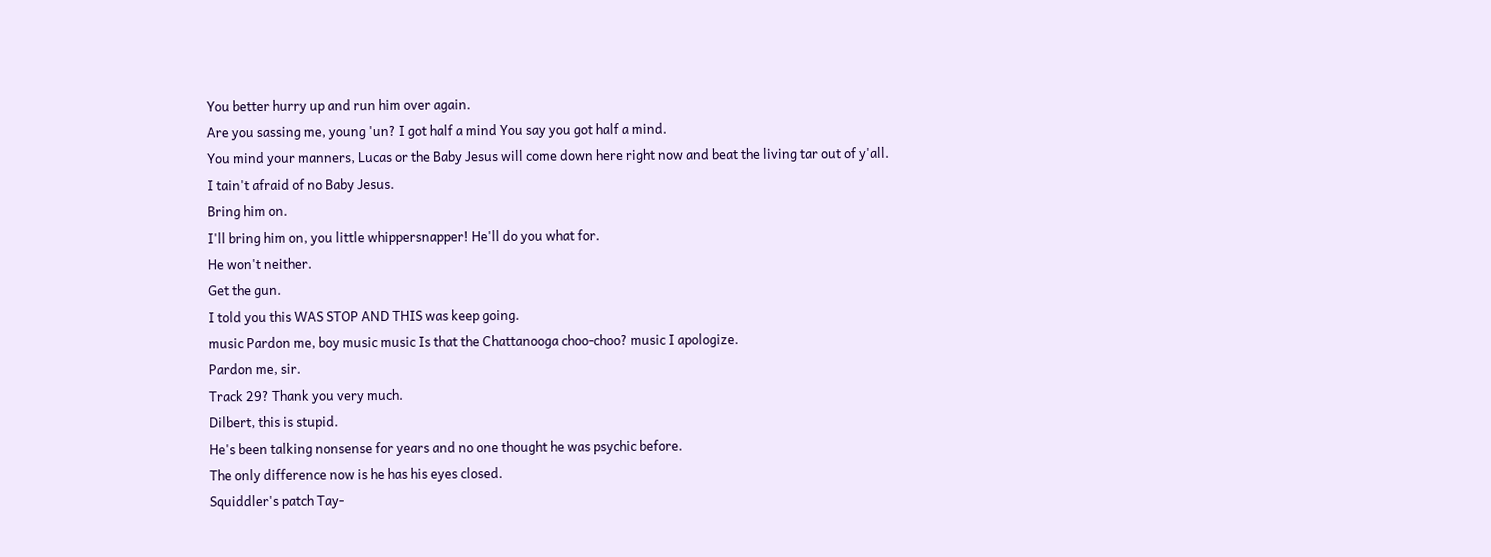You better hurry up and run him over again.
Are you sassing me, young 'un? I got half a mind You say you got half a mind.
You mind your manners, Lucas or the Baby Jesus will come down here right now and beat the living tar out of y'all.
I tain't afraid of no Baby Jesus.
Bring him on.
I'll bring him on, you little whippersnapper! He'll do you what for.
He won't neither.
Get the gun.
I told you this WAS STOP AND THIS was keep going.
music Pardon me, boy music music Is that the Chattanooga choo-choo? music I apologize.
Pardon me, sir.
Track 29? Thank you very much.
Dilbert, this is stupid.
He's been talking nonsense for years and no one thought he was psychic before.
The only difference now is he has his eyes closed.
Squiddler's patch Tay-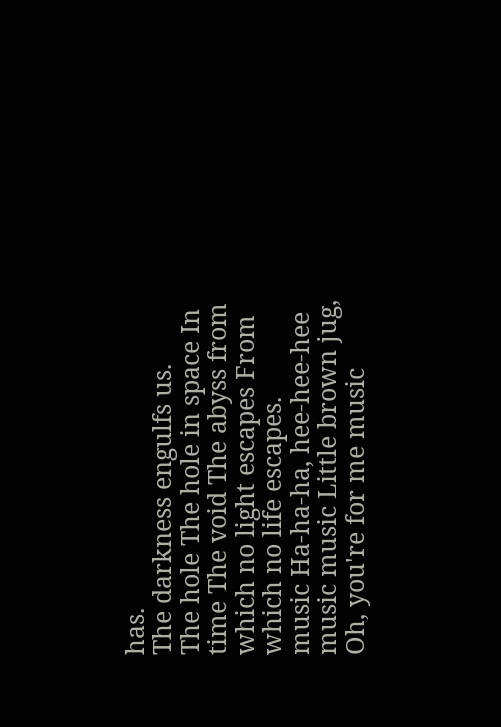has.
The darkness engulfs us.
The hole The hole in space In time The void The abyss from which no light escapes From which no life escapes.
music Ha-ha-ha, hee-hee-hee music music Little brown jug, Oh, you're for me music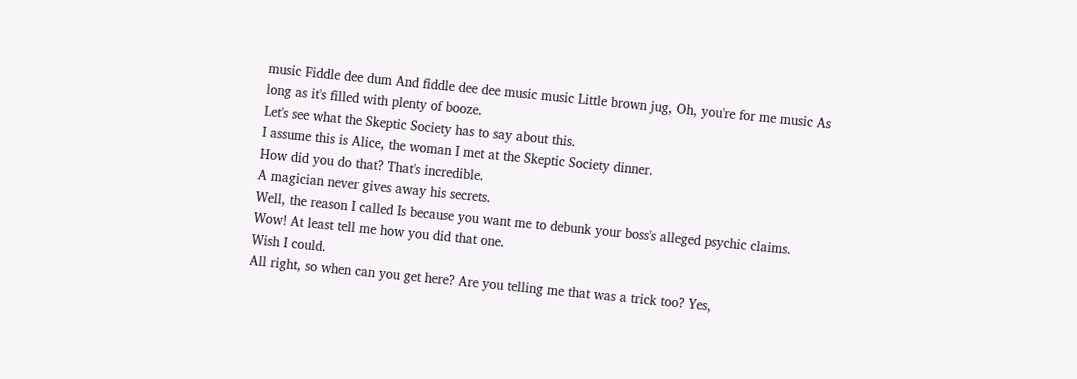music Fiddle dee dum And fiddle dee dee music music Little brown jug, Oh, you're for me music As long as it's filled with plenty of booze.
Let's see what the Skeptic Society has to say about this.
I assume this is Alice, the woman I met at the Skeptic Society dinner.
How did you do that? That's incredible.
A magician never gives away his secrets.
Well, the reason I called Is because you want me to debunk your boss's alleged psychic claims.
Wow! At least tell me how you did that one.
Wish I could.
All right, so when can you get here? Are you telling me that was a trick too? Yes,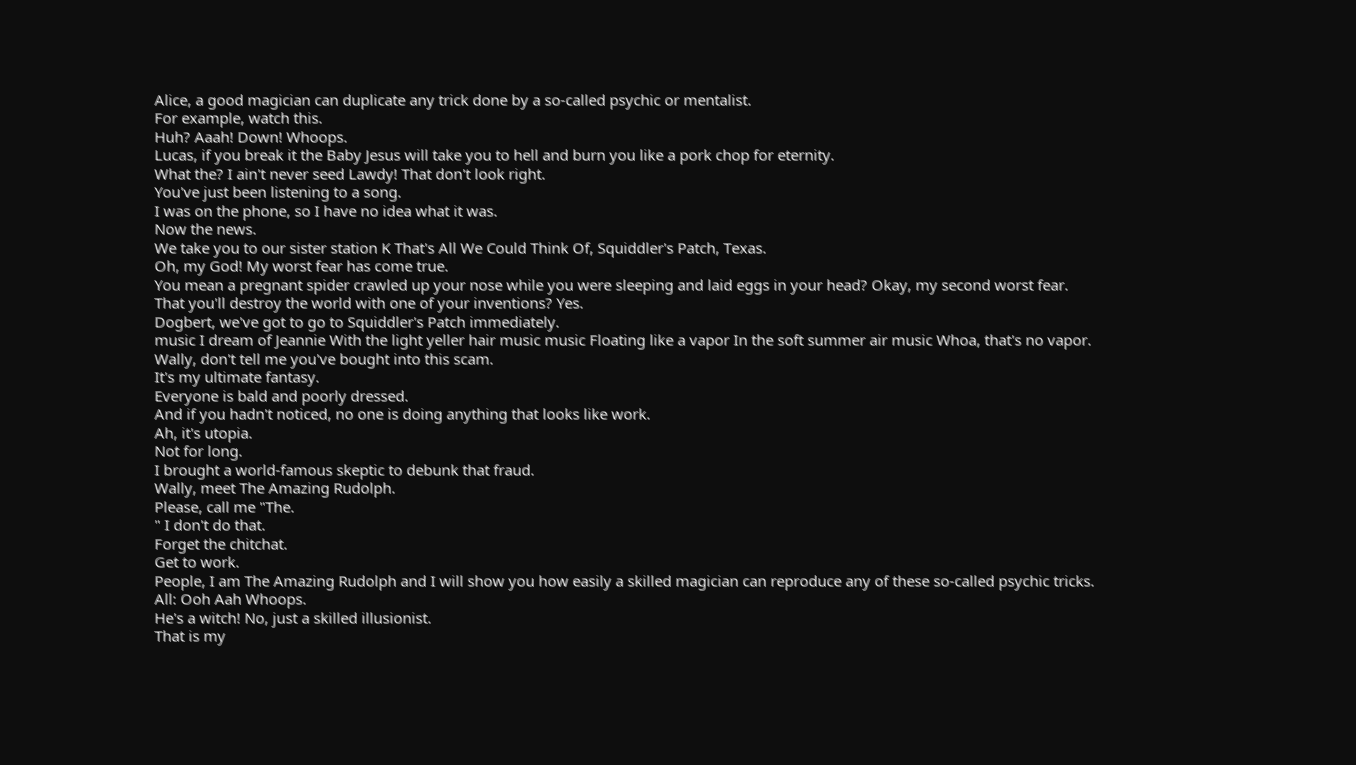Alice, a good magician can duplicate any trick done by a so-called psychic or mentalist.
For example, watch this.
Huh? Aaah! Down! Whoops.
Lucas, if you break it the Baby Jesus will take you to hell and burn you like a pork chop for eternity.
What the? I ain't never seed Lawdy! That don't look right.
You've just been listening to a song.
I was on the phone, so I have no idea what it was.
Now the news.
We take you to our sister station K That's All We Could Think Of, Squiddler's Patch, Texas.
Oh, my God! My worst fear has come true.
You mean a pregnant spider crawled up your nose while you were sleeping and laid eggs in your head? Okay, my second worst fear.
That you'll destroy the world with one of your inventions? Yes.
Dogbert, we've got to go to Squiddler's Patch immediately.
music I dream of Jeannie With the light yeller hair music music Floating like a vapor In the soft summer air music Whoa, that's no vapor.
Wally, don't tell me you've bought into this scam.
It's my ultimate fantasy.
Everyone is bald and poorly dressed.
And if you hadn't noticed, no one is doing anything that looks like work.
Ah, it's utopia.
Not for long.
I brought a world-famous skeptic to debunk that fraud.
Wally, meet The Amazing Rudolph.
Please, call me "The.
" I don't do that.
Forget the chitchat.
Get to work.
People, I am The Amazing Rudolph and I will show you how easily a skilled magician can reproduce any of these so-called psychic tricks.
All: Ooh Aah Whoops.
He's a witch! No, just a skilled illusionist.
That is my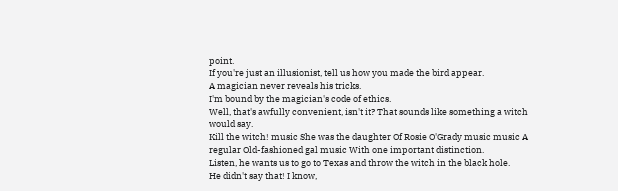point.
If you're just an illusionist, tell us how you made the bird appear.
A magician never reveals his tricks.
I'm bound by the magician's code of ethics.
Well, that's awfully convenient, isn't it? That sounds like something a witch would say.
Kill the witch! music She was the daughter Of Rosie O'Grady music music A regular Old-fashioned gal music With one important distinction.
Listen, he wants us to go to Texas and throw the witch in the black hole.
He didn't say that! I know,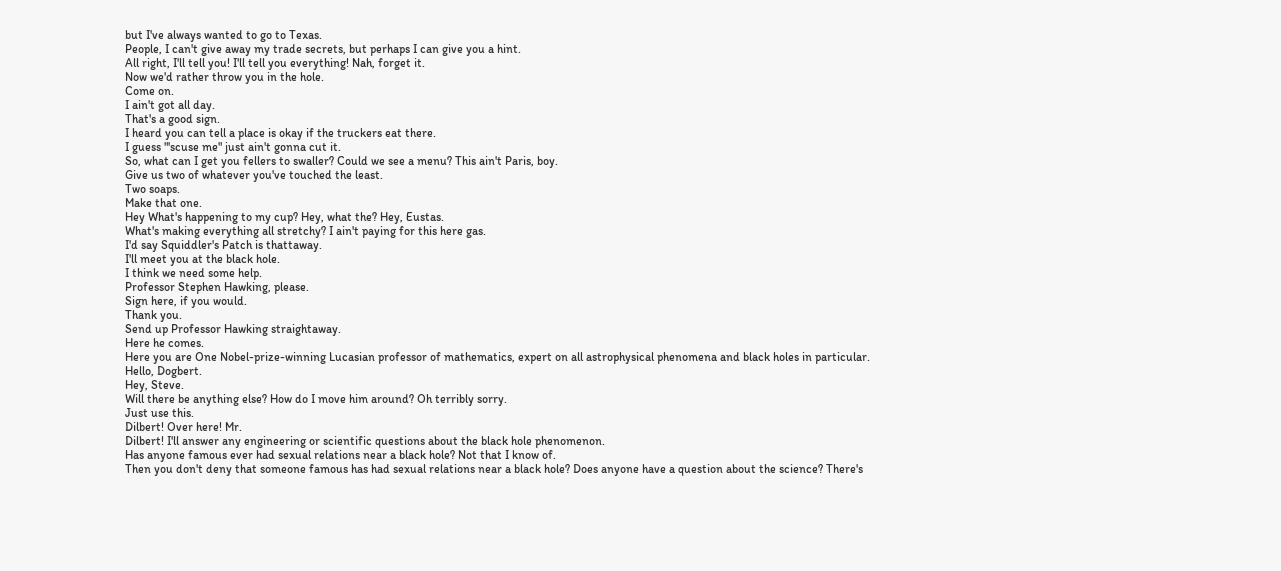but I've always wanted to go to Texas.
People, I can't give away my trade secrets, but perhaps I can give you a hint.
All right, I'll tell you! I'll tell you everything! Nah, forget it.
Now we'd rather throw you in the hole.
Come on.
I ain't got all day.
That's a good sign.
I heard you can tell a place is okay if the truckers eat there.
I guess "'scuse me" just ain't gonna cut it.
So, what can I get you fellers to swaller? Could we see a menu? This ain't Paris, boy.
Give us two of whatever you've touched the least.
Two soaps.
Make that one.
Hey What's happening to my cup? Hey, what the? Hey, Eustas.
What's making everything all stretchy? I ain't paying for this here gas.
I'd say Squiddler's Patch is thattaway.
I'll meet you at the black hole.
I think we need some help.
Professor Stephen Hawking, please.
Sign here, if you would.
Thank you.
Send up Professor Hawking straightaway.
Here he comes.
Here you are One Nobel-prize-winning Lucasian professor of mathematics, expert on all astrophysical phenomena and black holes in particular.
Hello, Dogbert.
Hey, Steve.
Will there be anything else? How do I move him around? Oh terribly sorry.
Just use this.
Dilbert! Over here! Mr.
Dilbert! I'll answer any engineering or scientific questions about the black hole phenomenon.
Has anyone famous ever had sexual relations near a black hole? Not that I know of.
Then you don't deny that someone famous has had sexual relations near a black hole? Does anyone have a question about the science? There's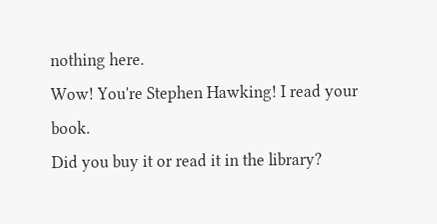nothing here.
Wow! You're Stephen Hawking! I read your book.
Did you buy it or read it in the library?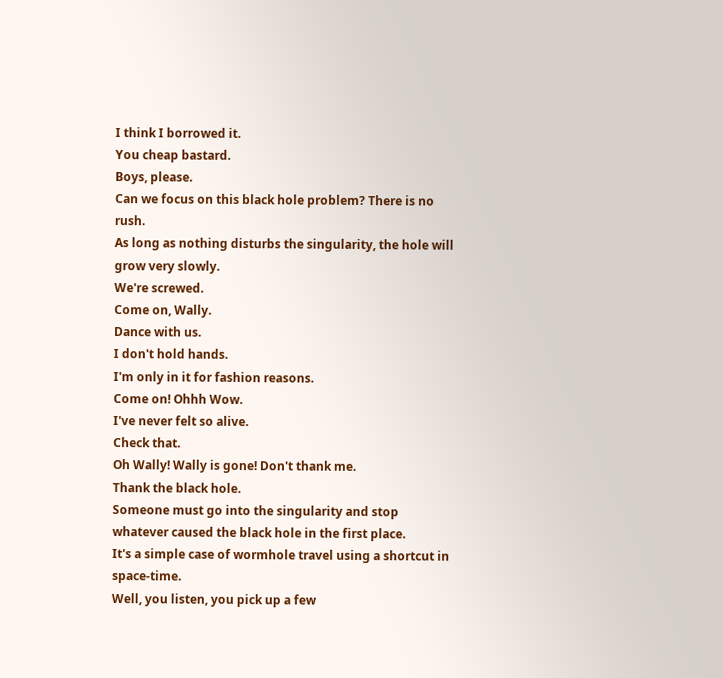I think I borrowed it.
You cheap bastard.
Boys, please.
Can we focus on this black hole problem? There is no rush.
As long as nothing disturbs the singularity, the hole will grow very slowly.
We're screwed.
Come on, Wally.
Dance with us.
I don't hold hands.
I'm only in it for fashion reasons.
Come on! Ohhh Wow.
I've never felt so alive.
Check that.
Oh Wally! Wally is gone! Don't thank me.
Thank the black hole.
Someone must go into the singularity and stop whatever caused the black hole in the first place.
It's a simple case of wormhole travel using a shortcut in space-time.
Well, you listen, you pick up a few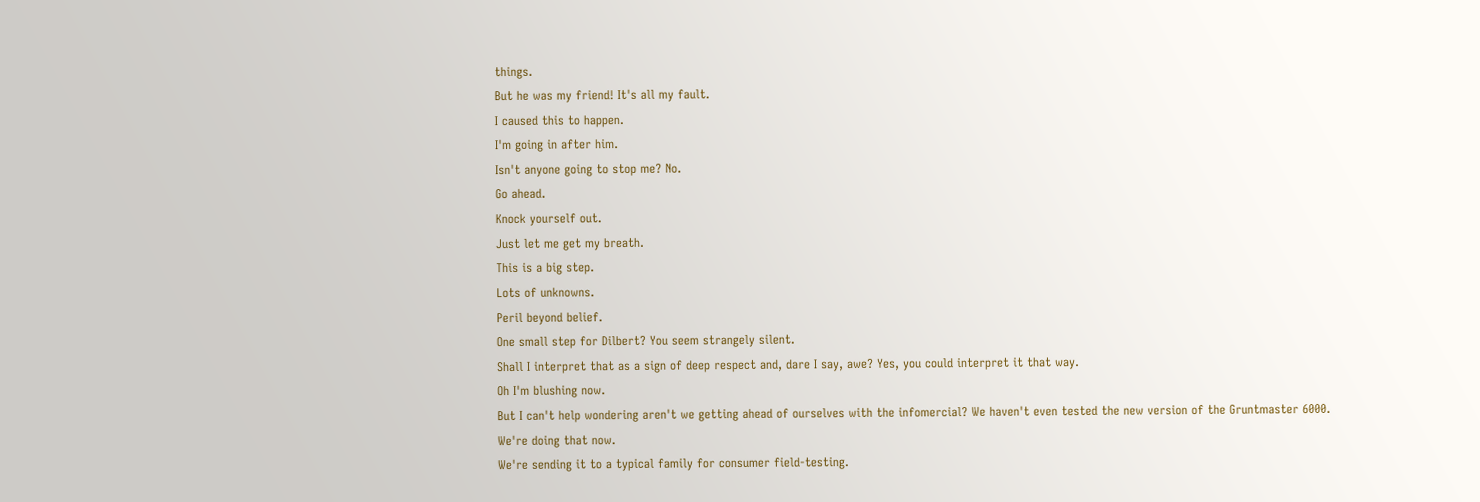things.
But he was my friend! It's all my fault.
I caused this to happen.
I'm going in after him.
Isn't anyone going to stop me? No.
Go ahead.
Knock yourself out.
Just let me get my breath.
This is a big step.
Lots of unknowns.
Peril beyond belief.
One small step for Dilbert? You seem strangely silent.
Shall I interpret that as a sign of deep respect and, dare I say, awe? Yes, you could interpret it that way.
Oh I'm blushing now.
But I can't help wondering aren't we getting ahead of ourselves with the infomercial? We haven't even tested the new version of the Gruntmaster 6000.
We're doing that now.
We're sending it to a typical family for consumer field-testing.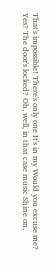That's impossible! There's only one It's in my Would you excuse me? Yes? The door's locked? Oh, well, in that case music Shine on,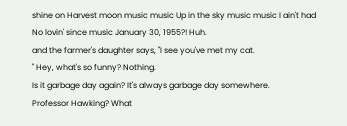shine on Harvest moon music music Up in the sky music music I ain't had No lovin' since music January 30, 1955?! Huh.
and the farmer's daughter says, "I see you've met my cat.
" Hey, what's so funny? Nothing.
Is it garbage day again? It's always garbage day somewhere.
Professor Hawking? What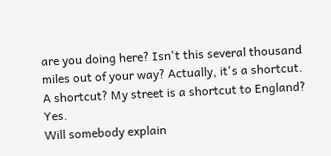are you doing here? Isn't this several thousand miles out of your way? Actually, it's a shortcut.
A shortcut? My street is a shortcut to England? Yes.
Will somebody explain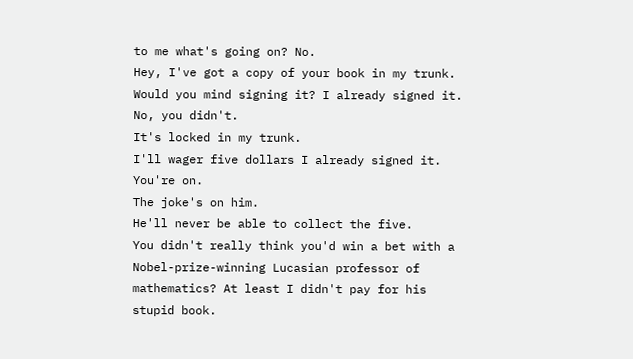to me what's going on? No.
Hey, I've got a copy of your book in my trunk.
Would you mind signing it? I already signed it.
No, you didn't.
It's locked in my trunk.
I'll wager five dollars I already signed it.
You're on.
The joke's on him.
He'll never be able to collect the five.
You didn't really think you'd win a bet with a Nobel-prize-winning Lucasian professor of mathematics? At least I didn't pay for his stupid book.